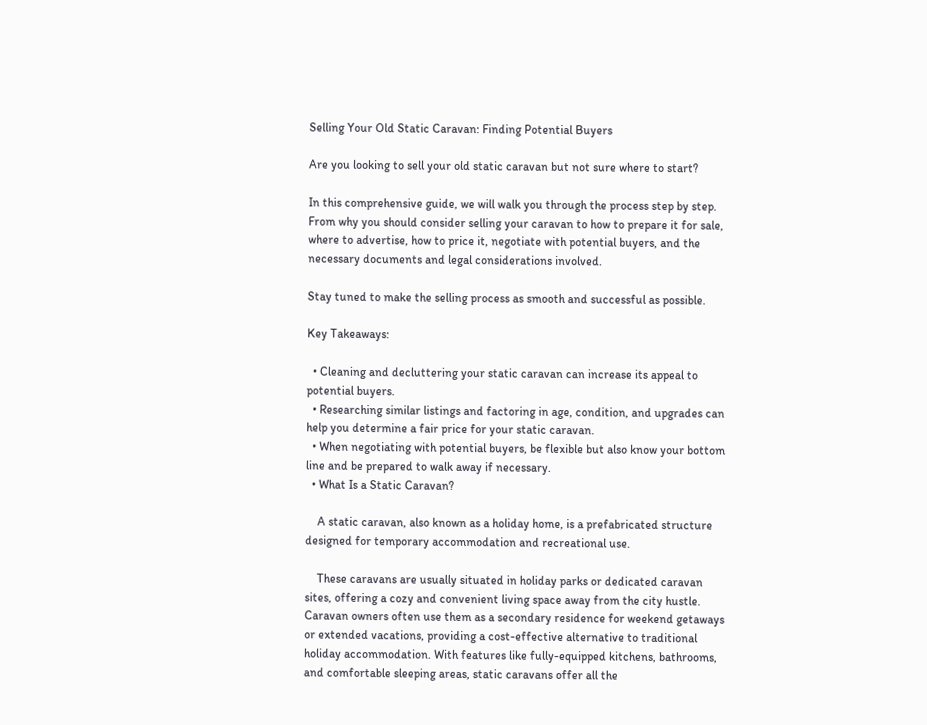Selling Your Old Static Caravan: Finding Potential Buyers

Are you looking to sell your old static caravan but not sure where to start?

In this comprehensive guide, we will walk you through the process step by step. From why you should consider selling your caravan to how to prepare it for sale, where to advertise, how to price it, negotiate with potential buyers, and the necessary documents and legal considerations involved.

Stay tuned to make the selling process as smooth and successful as possible.

Key Takeaways:

  • Cleaning and decluttering your static caravan can increase its appeal to potential buyers.
  • Researching similar listings and factoring in age, condition, and upgrades can help you determine a fair price for your static caravan.
  • When negotiating with potential buyers, be flexible but also know your bottom line and be prepared to walk away if necessary.
  • What Is a Static Caravan?

    A static caravan, also known as a holiday home, is a prefabricated structure designed for temporary accommodation and recreational use.

    These caravans are usually situated in holiday parks or dedicated caravan sites, offering a cozy and convenient living space away from the city hustle. Caravan owners often use them as a secondary residence for weekend getaways or extended vacations, providing a cost-effective alternative to traditional holiday accommodation. With features like fully-equipped kitchens, bathrooms, and comfortable sleeping areas, static caravans offer all the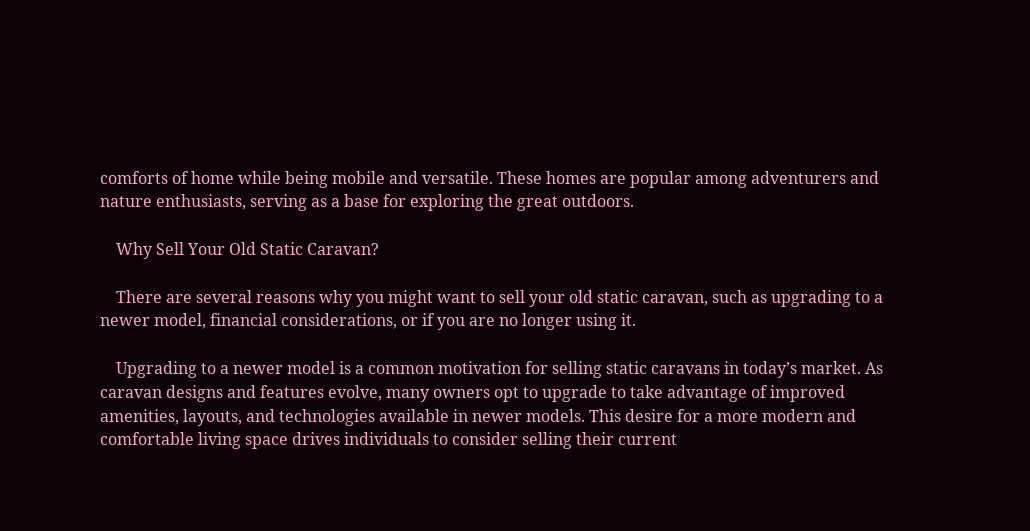comforts of home while being mobile and versatile. These homes are popular among adventurers and nature enthusiasts, serving as a base for exploring the great outdoors.

    Why Sell Your Old Static Caravan?

    There are several reasons why you might want to sell your old static caravan, such as upgrading to a newer model, financial considerations, or if you are no longer using it.

    Upgrading to a newer model is a common motivation for selling static caravans in today’s market. As caravan designs and features evolve, many owners opt to upgrade to take advantage of improved amenities, layouts, and technologies available in newer models. This desire for a more modern and comfortable living space drives individuals to consider selling their current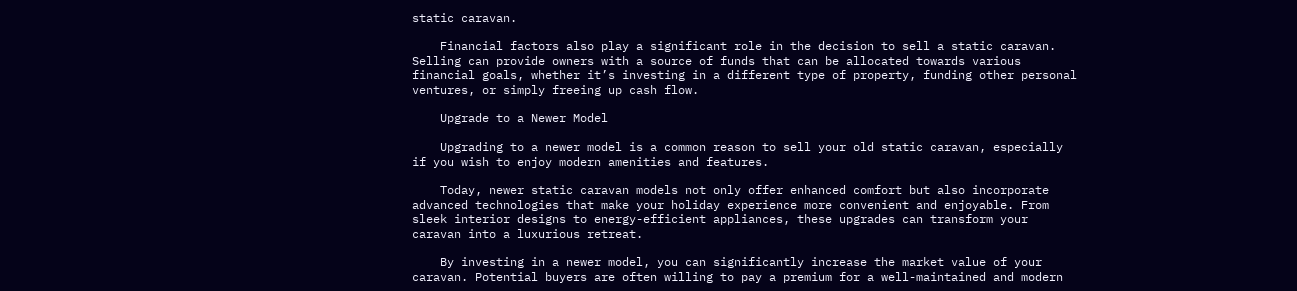static caravan.

    Financial factors also play a significant role in the decision to sell a static caravan. Selling can provide owners with a source of funds that can be allocated towards various financial goals, whether it’s investing in a different type of property, funding other personal ventures, or simply freeing up cash flow.

    Upgrade to a Newer Model

    Upgrading to a newer model is a common reason to sell your old static caravan, especially if you wish to enjoy modern amenities and features.

    Today, newer static caravan models not only offer enhanced comfort but also incorporate advanced technologies that make your holiday experience more convenient and enjoyable. From sleek interior designs to energy-efficient appliances, these upgrades can transform your caravan into a luxurious retreat.

    By investing in a newer model, you can significantly increase the market value of your caravan. Potential buyers are often willing to pay a premium for a well-maintained and modern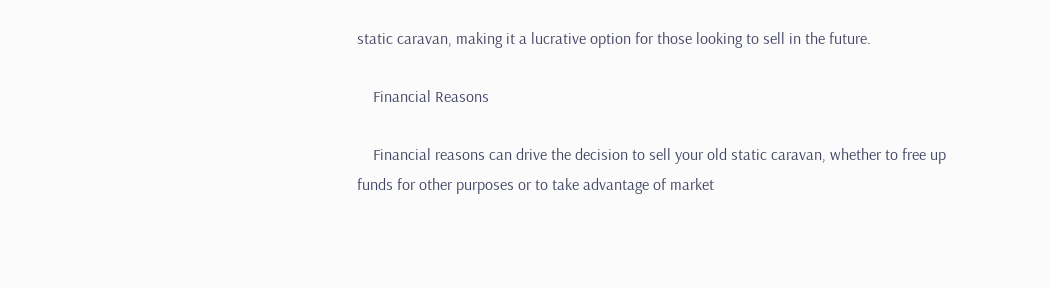static caravan, making it a lucrative option for those looking to sell in the future.

    Financial Reasons

    Financial reasons can drive the decision to sell your old static caravan, whether to free up funds for other purposes or to take advantage of market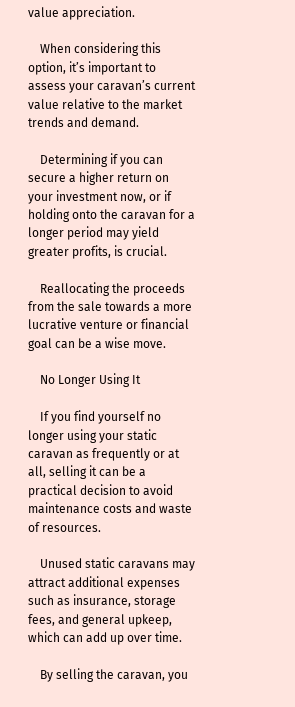value appreciation.

    When considering this option, it’s important to assess your caravan’s current value relative to the market trends and demand.

    Determining if you can secure a higher return on your investment now, or if holding onto the caravan for a longer period may yield greater profits, is crucial.

    Reallocating the proceeds from the sale towards a more lucrative venture or financial goal can be a wise move.

    No Longer Using It

    If you find yourself no longer using your static caravan as frequently or at all, selling it can be a practical decision to avoid maintenance costs and waste of resources.

    Unused static caravans may attract additional expenses such as insurance, storage fees, and general upkeep, which can add up over time.

    By selling the caravan, you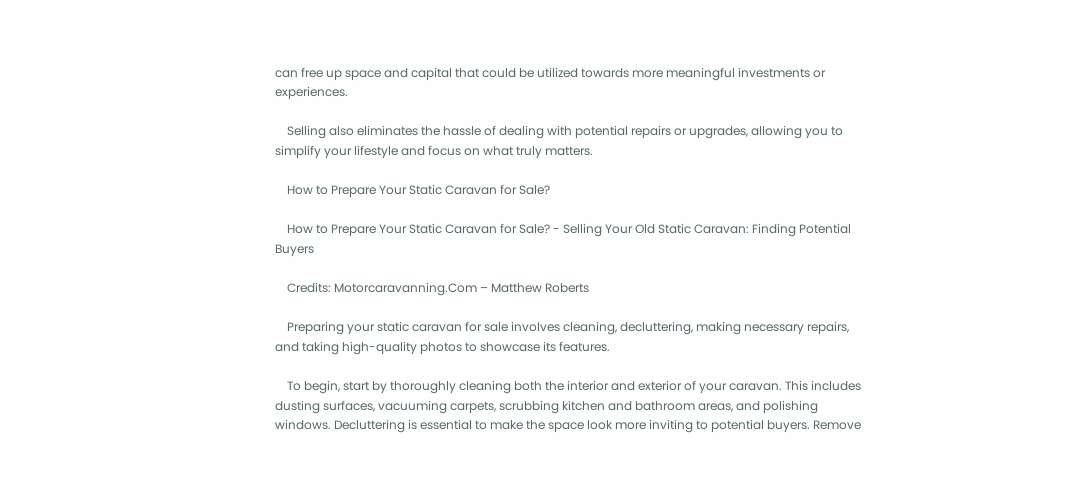can free up space and capital that could be utilized towards more meaningful investments or experiences.

    Selling also eliminates the hassle of dealing with potential repairs or upgrades, allowing you to simplify your lifestyle and focus on what truly matters.

    How to Prepare Your Static Caravan for Sale?

    How to Prepare Your Static Caravan for Sale? - Selling Your Old Static Caravan: Finding Potential Buyers

    Credits: Motorcaravanning.Com – Matthew Roberts

    Preparing your static caravan for sale involves cleaning, decluttering, making necessary repairs, and taking high-quality photos to showcase its features.

    To begin, start by thoroughly cleaning both the interior and exterior of your caravan. This includes dusting surfaces, vacuuming carpets, scrubbing kitchen and bathroom areas, and polishing windows. Decluttering is essential to make the space look more inviting to potential buyers. Remove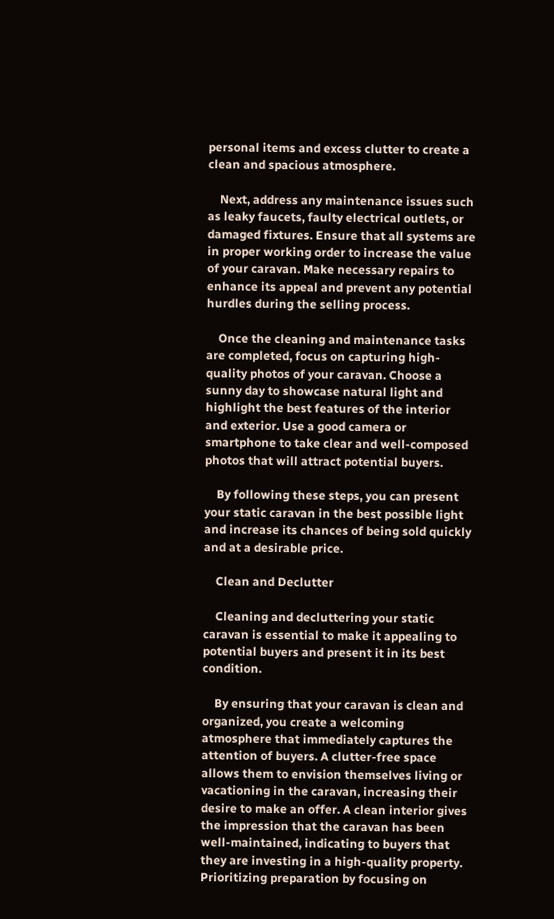personal items and excess clutter to create a clean and spacious atmosphere.

    Next, address any maintenance issues such as leaky faucets, faulty electrical outlets, or damaged fixtures. Ensure that all systems are in proper working order to increase the value of your caravan. Make necessary repairs to enhance its appeal and prevent any potential hurdles during the selling process.

    Once the cleaning and maintenance tasks are completed, focus on capturing high-quality photos of your caravan. Choose a sunny day to showcase natural light and highlight the best features of the interior and exterior. Use a good camera or smartphone to take clear and well-composed photos that will attract potential buyers.

    By following these steps, you can present your static caravan in the best possible light and increase its chances of being sold quickly and at a desirable price.

    Clean and Declutter

    Cleaning and decluttering your static caravan is essential to make it appealing to potential buyers and present it in its best condition.

    By ensuring that your caravan is clean and organized, you create a welcoming atmosphere that immediately captures the attention of buyers. A clutter-free space allows them to envision themselves living or vacationing in the caravan, increasing their desire to make an offer. A clean interior gives the impression that the caravan has been well-maintained, indicating to buyers that they are investing in a high-quality property. Prioritizing preparation by focusing on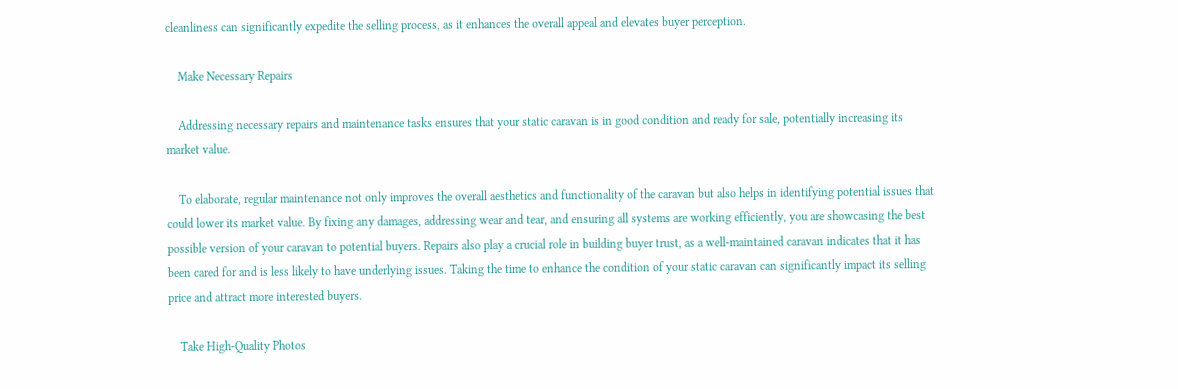cleanliness can significantly expedite the selling process, as it enhances the overall appeal and elevates buyer perception.

    Make Necessary Repairs

    Addressing necessary repairs and maintenance tasks ensures that your static caravan is in good condition and ready for sale, potentially increasing its market value.

    To elaborate, regular maintenance not only improves the overall aesthetics and functionality of the caravan but also helps in identifying potential issues that could lower its market value. By fixing any damages, addressing wear and tear, and ensuring all systems are working efficiently, you are showcasing the best possible version of your caravan to potential buyers. Repairs also play a crucial role in building buyer trust, as a well-maintained caravan indicates that it has been cared for and is less likely to have underlying issues. Taking the time to enhance the condition of your static caravan can significantly impact its selling price and attract more interested buyers.

    Take High-Quality Photos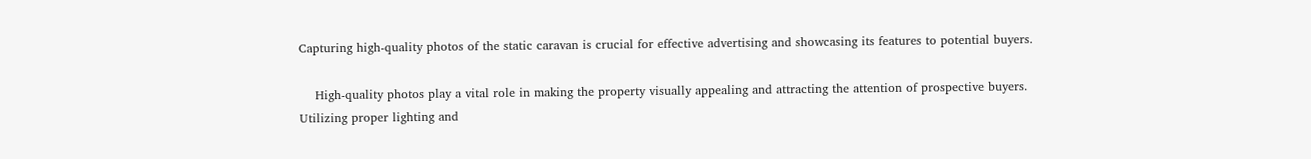Capturing high-quality photos of the static caravan is crucial for effective advertising and showcasing its features to potential buyers.

    High-quality photos play a vital role in making the property visually appealing and attracting the attention of prospective buyers. Utilizing proper lighting and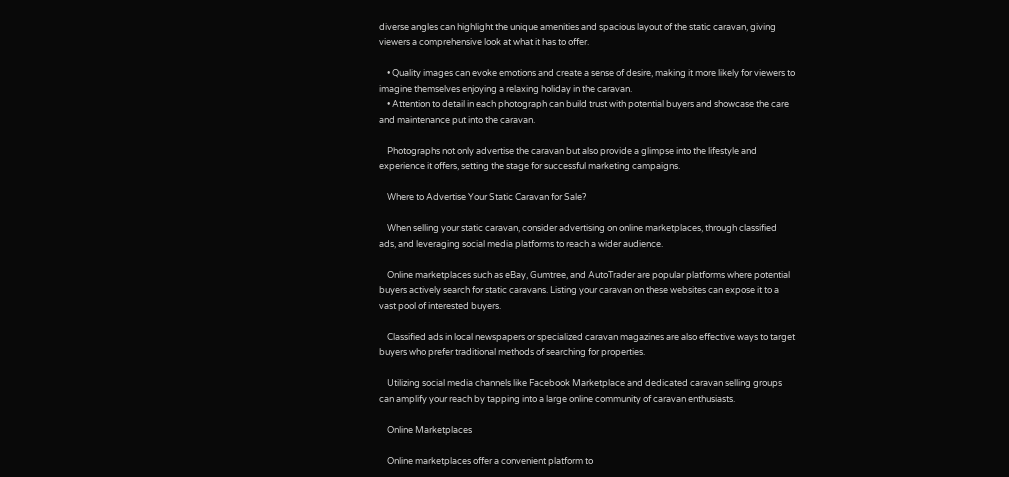diverse angles can highlight the unique amenities and spacious layout of the static caravan, giving viewers a comprehensive look at what it has to offer.

    • Quality images can evoke emotions and create a sense of desire, making it more likely for viewers to imagine themselves enjoying a relaxing holiday in the caravan.
    • Attention to detail in each photograph can build trust with potential buyers and showcase the care and maintenance put into the caravan.

    Photographs not only advertise the caravan but also provide a glimpse into the lifestyle and experience it offers, setting the stage for successful marketing campaigns.

    Where to Advertise Your Static Caravan for Sale?

    When selling your static caravan, consider advertising on online marketplaces, through classified ads, and leveraging social media platforms to reach a wider audience.

    Online marketplaces such as eBay, Gumtree, and AutoTrader are popular platforms where potential buyers actively search for static caravans. Listing your caravan on these websites can expose it to a vast pool of interested buyers.

    Classified ads in local newspapers or specialized caravan magazines are also effective ways to target buyers who prefer traditional methods of searching for properties.

    Utilizing social media channels like Facebook Marketplace and dedicated caravan selling groups can amplify your reach by tapping into a large online community of caravan enthusiasts.

    Online Marketplaces

    Online marketplaces offer a convenient platform to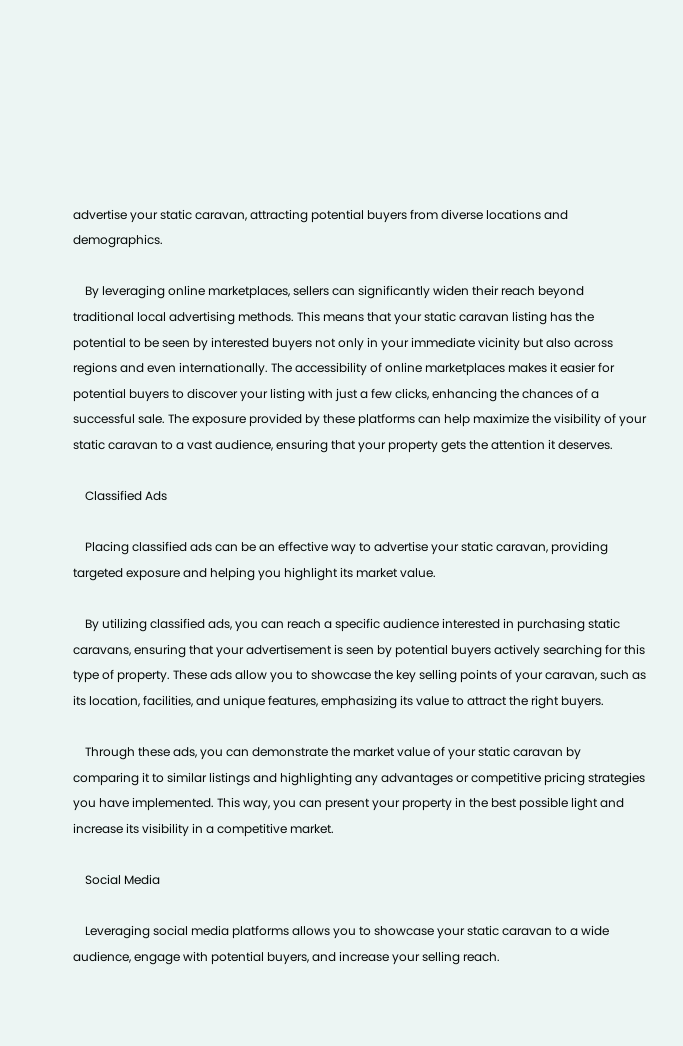advertise your static caravan, attracting potential buyers from diverse locations and demographics.

    By leveraging online marketplaces, sellers can significantly widen their reach beyond traditional local advertising methods. This means that your static caravan listing has the potential to be seen by interested buyers not only in your immediate vicinity but also across regions and even internationally. The accessibility of online marketplaces makes it easier for potential buyers to discover your listing with just a few clicks, enhancing the chances of a successful sale. The exposure provided by these platforms can help maximize the visibility of your static caravan to a vast audience, ensuring that your property gets the attention it deserves.

    Classified Ads

    Placing classified ads can be an effective way to advertise your static caravan, providing targeted exposure and helping you highlight its market value.

    By utilizing classified ads, you can reach a specific audience interested in purchasing static caravans, ensuring that your advertisement is seen by potential buyers actively searching for this type of property. These ads allow you to showcase the key selling points of your caravan, such as its location, facilities, and unique features, emphasizing its value to attract the right buyers.

    Through these ads, you can demonstrate the market value of your static caravan by comparing it to similar listings and highlighting any advantages or competitive pricing strategies you have implemented. This way, you can present your property in the best possible light and increase its visibility in a competitive market.

    Social Media

    Leveraging social media platforms allows you to showcase your static caravan to a wide audience, engage with potential buyers, and increase your selling reach.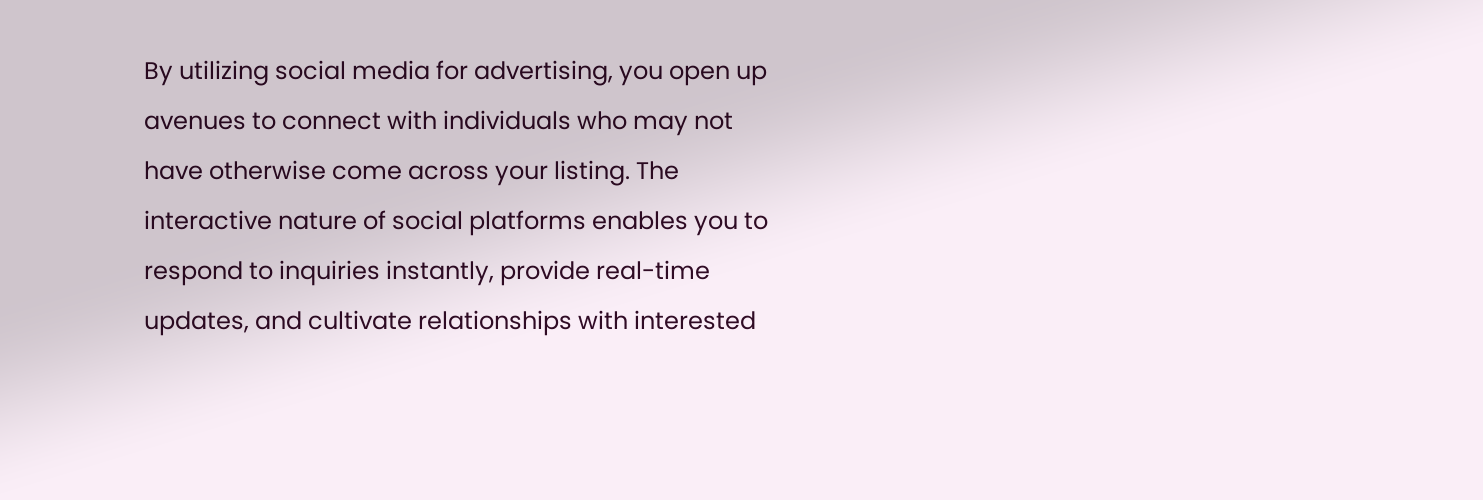By utilizing social media for advertising, you open up avenues to connect with individuals who may not have otherwise come across your listing. The interactive nature of social platforms enables you to respond to inquiries instantly, provide real-time updates, and cultivate relationships with interested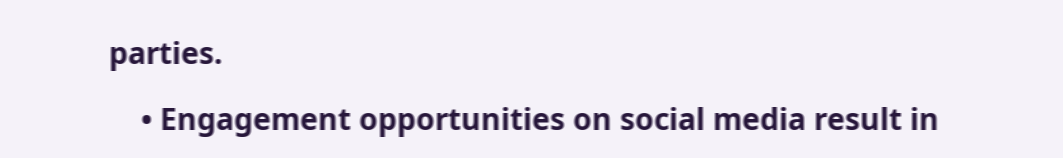parties.

    • Engagement opportunities on social media result in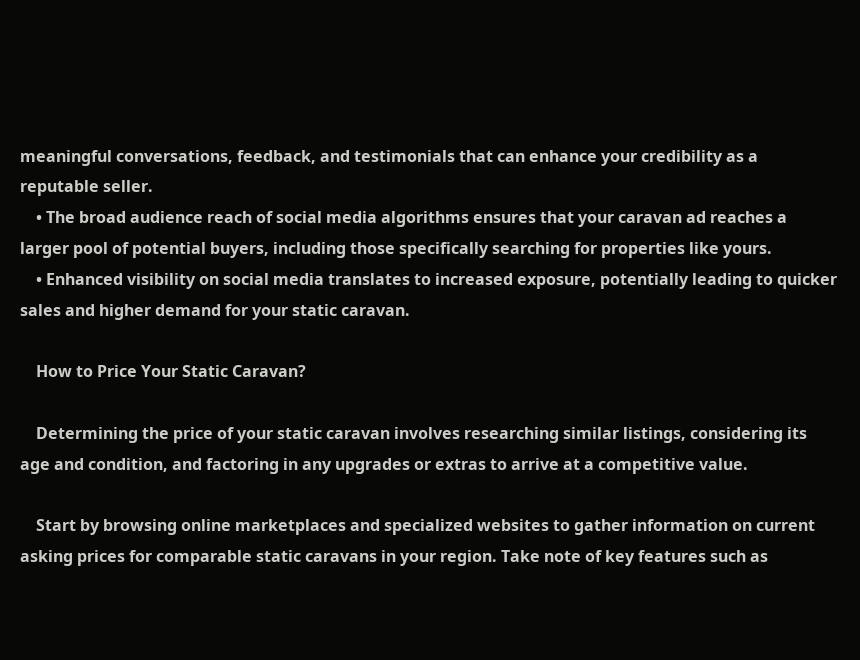meaningful conversations, feedback, and testimonials that can enhance your credibility as a reputable seller.
    • The broad audience reach of social media algorithms ensures that your caravan ad reaches a larger pool of potential buyers, including those specifically searching for properties like yours.
    • Enhanced visibility on social media translates to increased exposure, potentially leading to quicker sales and higher demand for your static caravan.

    How to Price Your Static Caravan?

    Determining the price of your static caravan involves researching similar listings, considering its age and condition, and factoring in any upgrades or extras to arrive at a competitive value.

    Start by browsing online marketplaces and specialized websites to gather information on current asking prices for comparable static caravans in your region. Take note of key features such as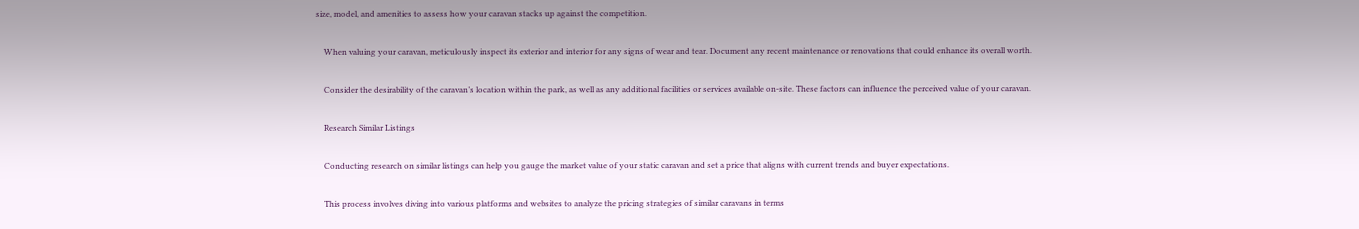size, model, and amenities to assess how your caravan stacks up against the competition.

    When valuing your caravan, meticulously inspect its exterior and interior for any signs of wear and tear. Document any recent maintenance or renovations that could enhance its overall worth.

    Consider the desirability of the caravan’s location within the park, as well as any additional facilities or services available on-site. These factors can influence the perceived value of your caravan.

    Research Similar Listings

    Conducting research on similar listings can help you gauge the market value of your static caravan and set a price that aligns with current trends and buyer expectations.

    This process involves diving into various platforms and websites to analyze the pricing strategies of similar caravans in terms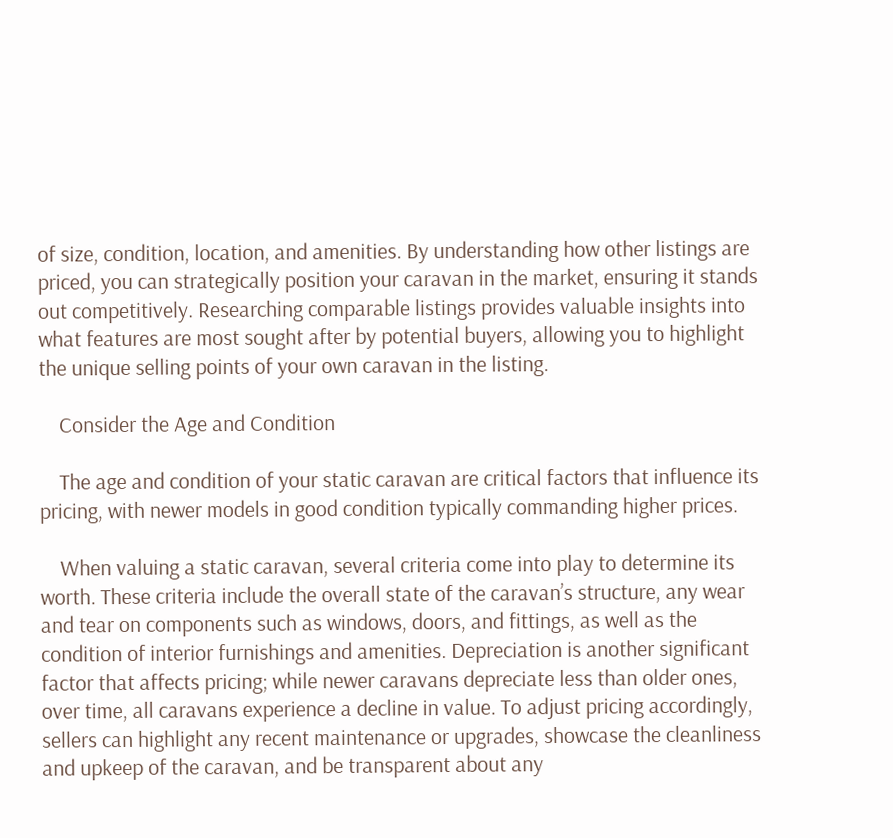of size, condition, location, and amenities. By understanding how other listings are priced, you can strategically position your caravan in the market, ensuring it stands out competitively. Researching comparable listings provides valuable insights into what features are most sought after by potential buyers, allowing you to highlight the unique selling points of your own caravan in the listing.

    Consider the Age and Condition

    The age and condition of your static caravan are critical factors that influence its pricing, with newer models in good condition typically commanding higher prices.

    When valuing a static caravan, several criteria come into play to determine its worth. These criteria include the overall state of the caravan’s structure, any wear and tear on components such as windows, doors, and fittings, as well as the condition of interior furnishings and amenities. Depreciation is another significant factor that affects pricing; while newer caravans depreciate less than older ones, over time, all caravans experience a decline in value. To adjust pricing accordingly, sellers can highlight any recent maintenance or upgrades, showcase the cleanliness and upkeep of the caravan, and be transparent about any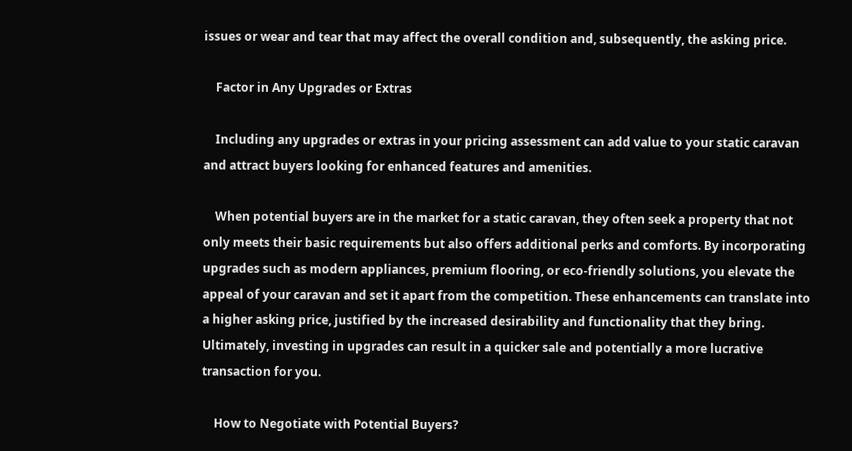issues or wear and tear that may affect the overall condition and, subsequently, the asking price.

    Factor in Any Upgrades or Extras

    Including any upgrades or extras in your pricing assessment can add value to your static caravan and attract buyers looking for enhanced features and amenities.

    When potential buyers are in the market for a static caravan, they often seek a property that not only meets their basic requirements but also offers additional perks and comforts. By incorporating upgrades such as modern appliances, premium flooring, or eco-friendly solutions, you elevate the appeal of your caravan and set it apart from the competition. These enhancements can translate into a higher asking price, justified by the increased desirability and functionality that they bring. Ultimately, investing in upgrades can result in a quicker sale and potentially a more lucrative transaction for you.

    How to Negotiate with Potential Buyers?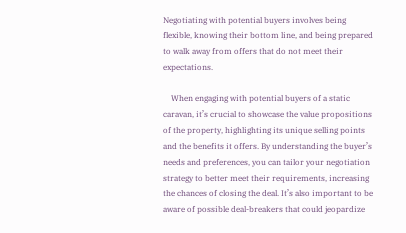Negotiating with potential buyers involves being flexible, knowing their bottom line, and being prepared to walk away from offers that do not meet their expectations.

    When engaging with potential buyers of a static caravan, it’s crucial to showcase the value propositions of the property, highlighting its unique selling points and the benefits it offers. By understanding the buyer’s needs and preferences, you can tailor your negotiation strategy to better meet their requirements, increasing the chances of closing the deal. It’s also important to be aware of possible deal-breakers that could jeopardize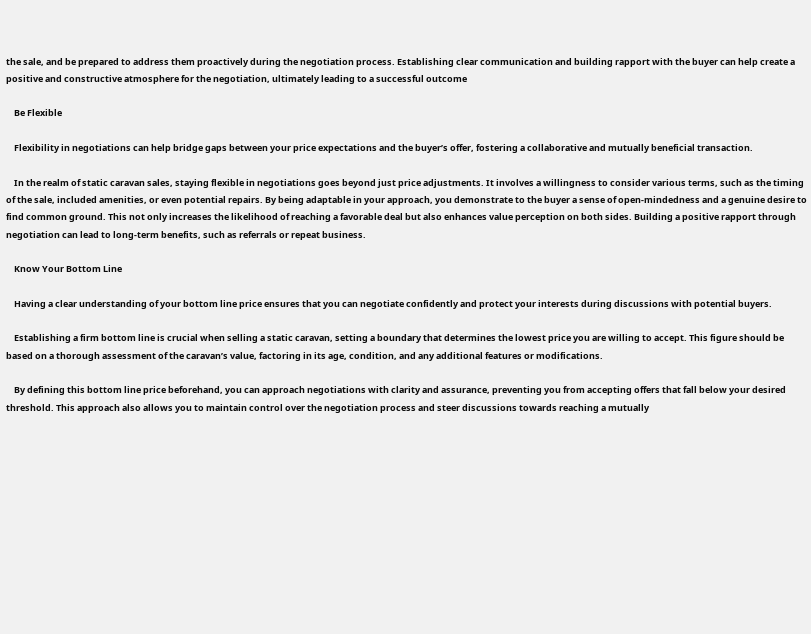the sale, and be prepared to address them proactively during the negotiation process. Establishing clear communication and building rapport with the buyer can help create a positive and constructive atmosphere for the negotiation, ultimately leading to a successful outcome

    Be Flexible

    Flexibility in negotiations can help bridge gaps between your price expectations and the buyer’s offer, fostering a collaborative and mutually beneficial transaction.

    In the realm of static caravan sales, staying flexible in negotiations goes beyond just price adjustments. It involves a willingness to consider various terms, such as the timing of the sale, included amenities, or even potential repairs. By being adaptable in your approach, you demonstrate to the buyer a sense of open-mindedness and a genuine desire to find common ground. This not only increases the likelihood of reaching a favorable deal but also enhances value perception on both sides. Building a positive rapport through negotiation can lead to long-term benefits, such as referrals or repeat business.

    Know Your Bottom Line

    Having a clear understanding of your bottom line price ensures that you can negotiate confidently and protect your interests during discussions with potential buyers.

    Establishing a firm bottom line is crucial when selling a static caravan, setting a boundary that determines the lowest price you are willing to accept. This figure should be based on a thorough assessment of the caravan’s value, factoring in its age, condition, and any additional features or modifications.

    By defining this bottom line price beforehand, you can approach negotiations with clarity and assurance, preventing you from accepting offers that fall below your desired threshold. This approach also allows you to maintain control over the negotiation process and steer discussions towards reaching a mutually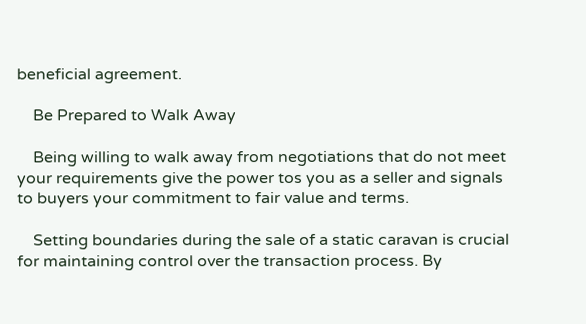beneficial agreement.

    Be Prepared to Walk Away

    Being willing to walk away from negotiations that do not meet your requirements give the power tos you as a seller and signals to buyers your commitment to fair value and terms.

    Setting boundaries during the sale of a static caravan is crucial for maintaining control over the transaction process. By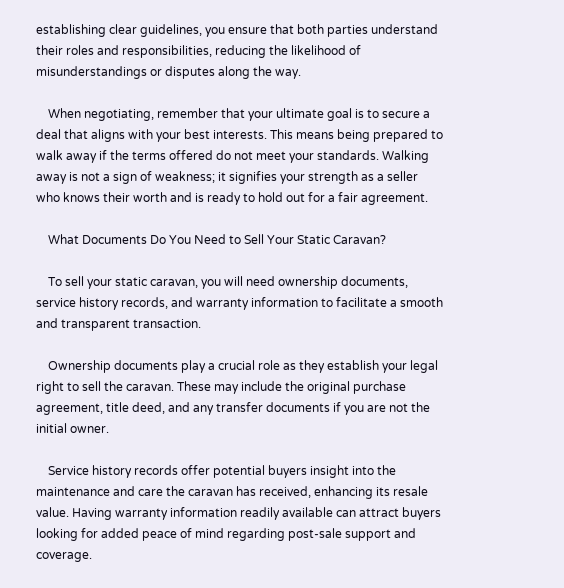establishing clear guidelines, you ensure that both parties understand their roles and responsibilities, reducing the likelihood of misunderstandings or disputes along the way.

    When negotiating, remember that your ultimate goal is to secure a deal that aligns with your best interests. This means being prepared to walk away if the terms offered do not meet your standards. Walking away is not a sign of weakness; it signifies your strength as a seller who knows their worth and is ready to hold out for a fair agreement.

    What Documents Do You Need to Sell Your Static Caravan?

    To sell your static caravan, you will need ownership documents, service history records, and warranty information to facilitate a smooth and transparent transaction.

    Ownership documents play a crucial role as they establish your legal right to sell the caravan. These may include the original purchase agreement, title deed, and any transfer documents if you are not the initial owner.

    Service history records offer potential buyers insight into the maintenance and care the caravan has received, enhancing its resale value. Having warranty information readily available can attract buyers looking for added peace of mind regarding post-sale support and coverage.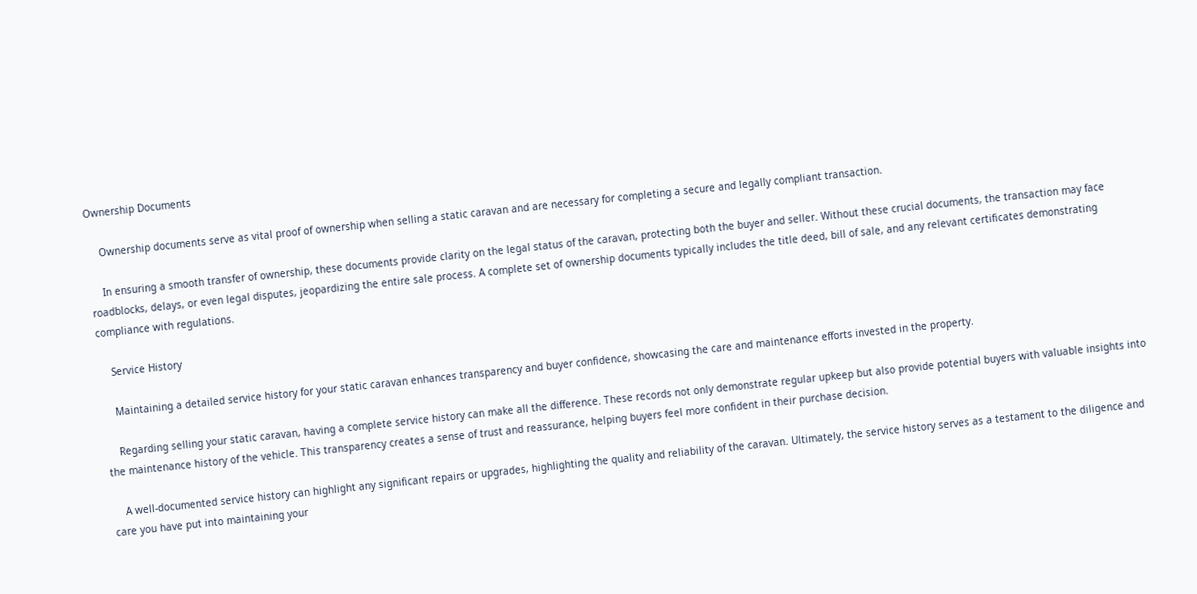Ownership Documents

    Ownership documents serve as vital proof of ownership when selling a static caravan and are necessary for completing a secure and legally compliant transaction.

    In ensuring a smooth transfer of ownership, these documents provide clarity on the legal status of the caravan, protecting both the buyer and seller. Without these crucial documents, the transaction may face roadblocks, delays, or even legal disputes, jeopardizing the entire sale process. A complete set of ownership documents typically includes the title deed, bill of sale, and any relevant certificates demonstrating compliance with regulations.

    Service History

    Maintaining a detailed service history for your static caravan enhances transparency and buyer confidence, showcasing the care and maintenance efforts invested in the property.

    Regarding selling your static caravan, having a complete service history can make all the difference. These records not only demonstrate regular upkeep but also provide potential buyers with valuable insights into the maintenance history of the vehicle. This transparency creates a sense of trust and reassurance, helping buyers feel more confident in their purchase decision.

    A well-documented service history can highlight any significant repairs or upgrades, highlighting the quality and reliability of the caravan. Ultimately, the service history serves as a testament to the diligence and care you have put into maintaining your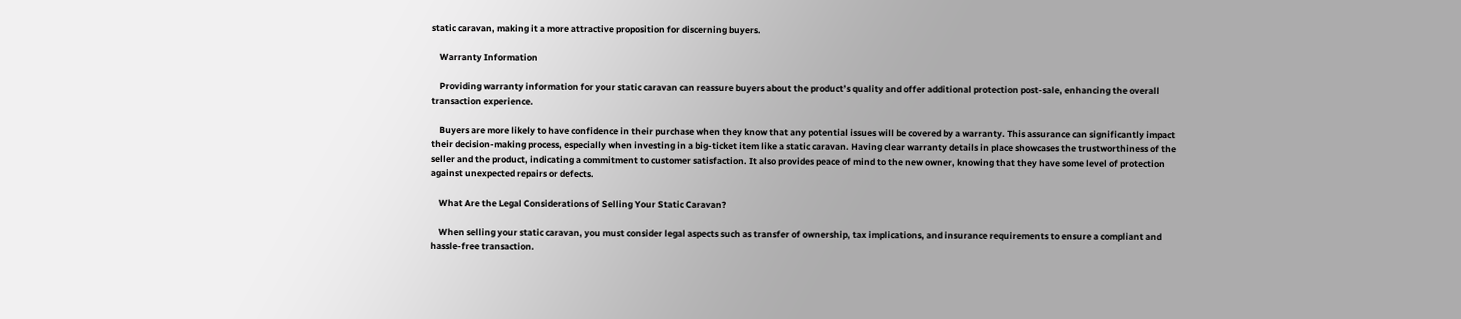static caravan, making it a more attractive proposition for discerning buyers.

    Warranty Information

    Providing warranty information for your static caravan can reassure buyers about the product’s quality and offer additional protection post-sale, enhancing the overall transaction experience.

    Buyers are more likely to have confidence in their purchase when they know that any potential issues will be covered by a warranty. This assurance can significantly impact their decision-making process, especially when investing in a big-ticket item like a static caravan. Having clear warranty details in place showcases the trustworthiness of the seller and the product, indicating a commitment to customer satisfaction. It also provides peace of mind to the new owner, knowing that they have some level of protection against unexpected repairs or defects.

    What Are the Legal Considerations of Selling Your Static Caravan?

    When selling your static caravan, you must consider legal aspects such as transfer of ownership, tax implications, and insurance requirements to ensure a compliant and hassle-free transaction.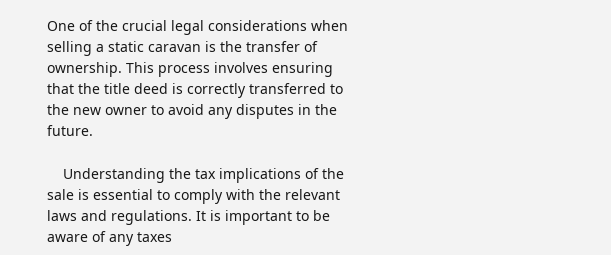One of the crucial legal considerations when selling a static caravan is the transfer of ownership. This process involves ensuring that the title deed is correctly transferred to the new owner to avoid any disputes in the future.

    Understanding the tax implications of the sale is essential to comply with the relevant laws and regulations. It is important to be aware of any taxes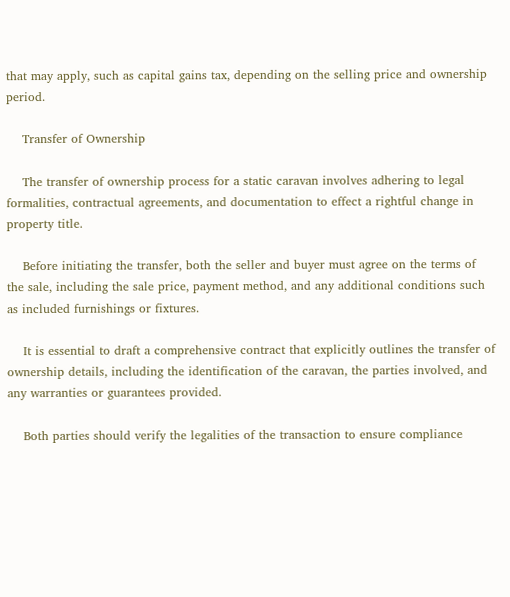that may apply, such as capital gains tax, depending on the selling price and ownership period.

    Transfer of Ownership

    The transfer of ownership process for a static caravan involves adhering to legal formalities, contractual agreements, and documentation to effect a rightful change in property title.

    Before initiating the transfer, both the seller and buyer must agree on the terms of the sale, including the sale price, payment method, and any additional conditions such as included furnishings or fixtures.

    It is essential to draft a comprehensive contract that explicitly outlines the transfer of ownership details, including the identification of the caravan, the parties involved, and any warranties or guarantees provided.

    Both parties should verify the legalities of the transaction to ensure compliance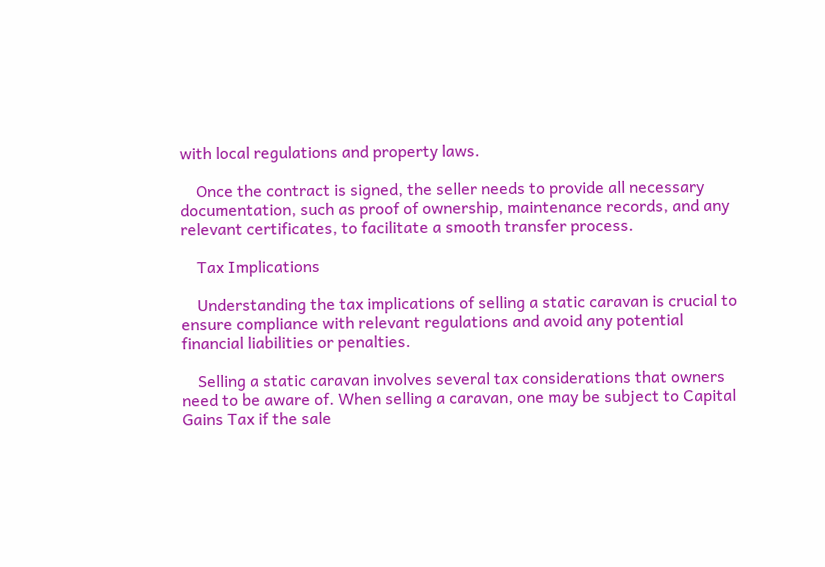with local regulations and property laws.

    Once the contract is signed, the seller needs to provide all necessary documentation, such as proof of ownership, maintenance records, and any relevant certificates, to facilitate a smooth transfer process.

    Tax Implications

    Understanding the tax implications of selling a static caravan is crucial to ensure compliance with relevant regulations and avoid any potential financial liabilities or penalties.

    Selling a static caravan involves several tax considerations that owners need to be aware of. When selling a caravan, one may be subject to Capital Gains Tax if the sale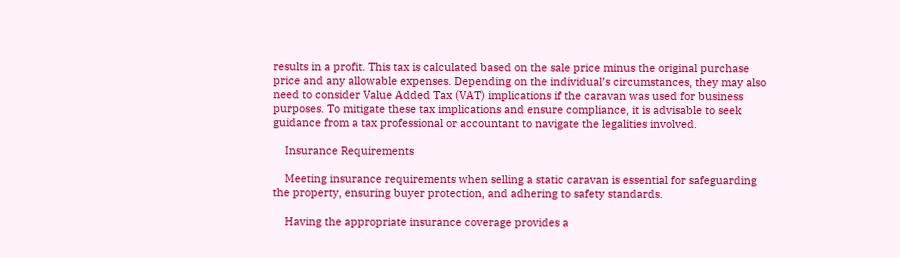results in a profit. This tax is calculated based on the sale price minus the original purchase price and any allowable expenses. Depending on the individual’s circumstances, they may also need to consider Value Added Tax (VAT) implications if the caravan was used for business purposes. To mitigate these tax implications and ensure compliance, it is advisable to seek guidance from a tax professional or accountant to navigate the legalities involved.

    Insurance Requirements

    Meeting insurance requirements when selling a static caravan is essential for safeguarding the property, ensuring buyer protection, and adhering to safety standards.

    Having the appropriate insurance coverage provides a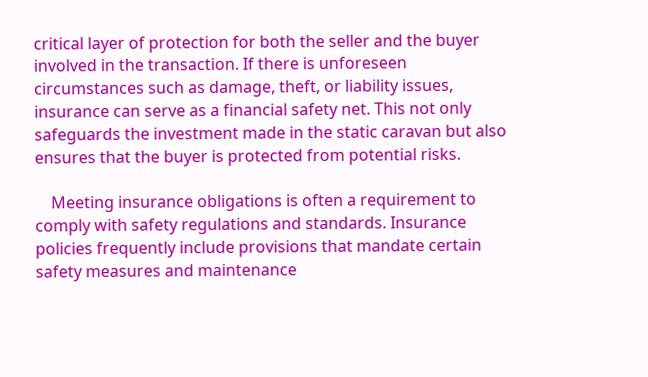critical layer of protection for both the seller and the buyer involved in the transaction. If there is unforeseen circumstances such as damage, theft, or liability issues, insurance can serve as a financial safety net. This not only safeguards the investment made in the static caravan but also ensures that the buyer is protected from potential risks.

    Meeting insurance obligations is often a requirement to comply with safety regulations and standards. Insurance policies frequently include provisions that mandate certain safety measures and maintenance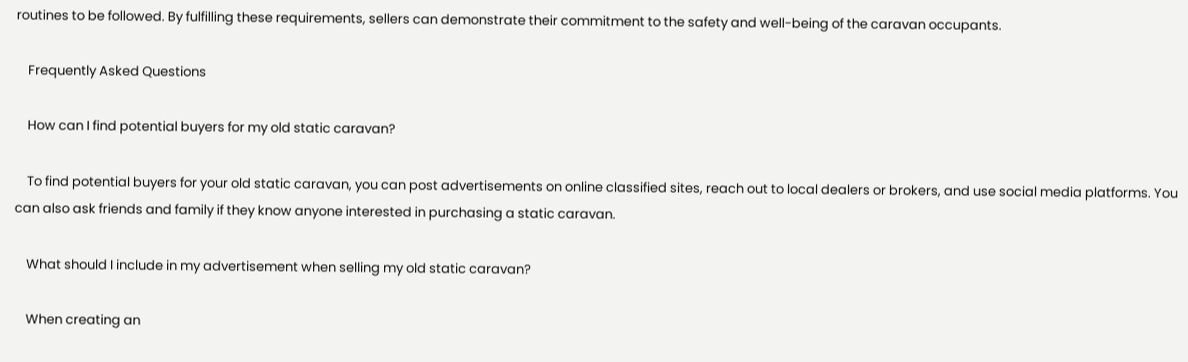routines to be followed. By fulfilling these requirements, sellers can demonstrate their commitment to the safety and well-being of the caravan occupants.

    Frequently Asked Questions

    How can I find potential buyers for my old static caravan?

    To find potential buyers for your old static caravan, you can post advertisements on online classified sites, reach out to local dealers or brokers, and use social media platforms. You can also ask friends and family if they know anyone interested in purchasing a static caravan.

    What should I include in my advertisement when selling my old static caravan?

    When creating an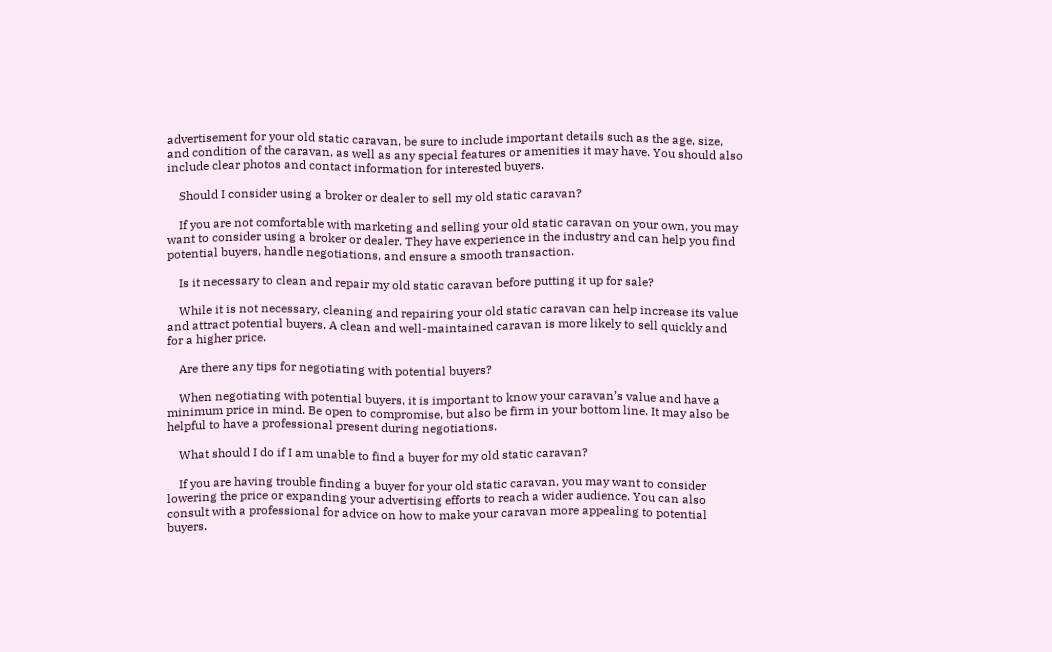advertisement for your old static caravan, be sure to include important details such as the age, size, and condition of the caravan, as well as any special features or amenities it may have. You should also include clear photos and contact information for interested buyers.

    Should I consider using a broker or dealer to sell my old static caravan?

    If you are not comfortable with marketing and selling your old static caravan on your own, you may want to consider using a broker or dealer. They have experience in the industry and can help you find potential buyers, handle negotiations, and ensure a smooth transaction.

    Is it necessary to clean and repair my old static caravan before putting it up for sale?

    While it is not necessary, cleaning and repairing your old static caravan can help increase its value and attract potential buyers. A clean and well-maintained caravan is more likely to sell quickly and for a higher price.

    Are there any tips for negotiating with potential buyers?

    When negotiating with potential buyers, it is important to know your caravan’s value and have a minimum price in mind. Be open to compromise, but also be firm in your bottom line. It may also be helpful to have a professional present during negotiations.

    What should I do if I am unable to find a buyer for my old static caravan?

    If you are having trouble finding a buyer for your old static caravan, you may want to consider lowering the price or expanding your advertising efforts to reach a wider audience. You can also consult with a professional for advice on how to make your caravan more appealing to potential buyers.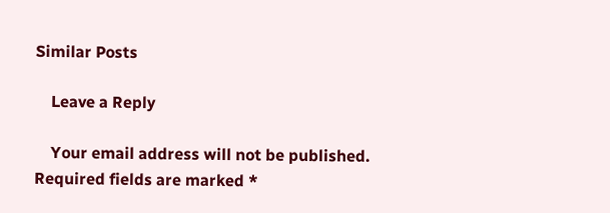Similar Posts

    Leave a Reply

    Your email address will not be published. Required fields are marked *